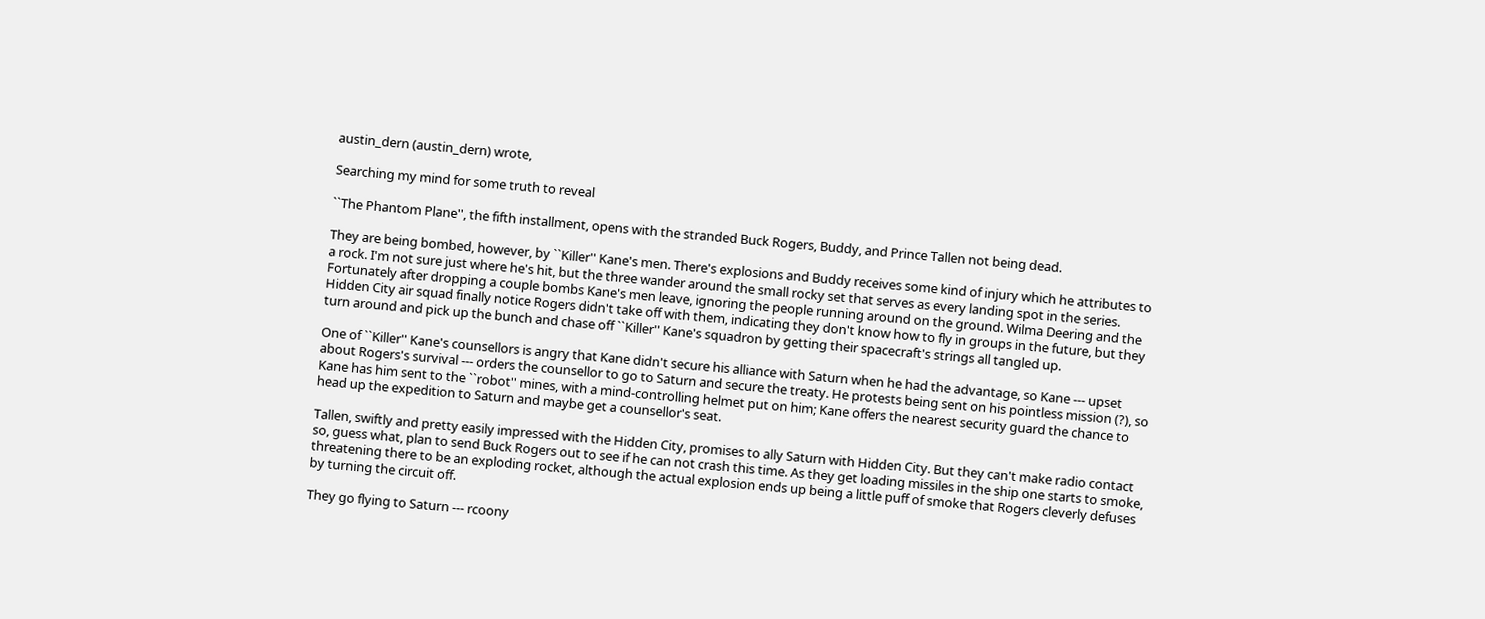austin_dern (austin_dern) wrote,

Searching my mind for some truth to reveal

``The Phantom Plane'', the fifth installment, opens with the stranded Buck Rogers, Buddy, and Prince Tallen not being dead.

They are being bombed, however, by ``Killer'' Kane's men. There's explosions and Buddy receives some kind of injury which he attributes to a rock. I'm not sure just where he's hit, but the three wander around the small rocky set that serves as every landing spot in the series. Fortunately after dropping a couple bombs Kane's men leave, ignoring the people running around on the ground. Wilma Deering and the Hidden City air squad finally notice Rogers didn't take off with them, indicating they don't know how to fly in groups in the future, but they turn around and pick up the bunch and chase off ``Killer'' Kane's squadron by getting their spacecraft's strings all tangled up.

One of ``Killer'' Kane's counsellors is angry that Kane didn't secure his alliance with Saturn when he had the advantage, so Kane --- upset about Rogers's survival --- orders the counsellor to go to Saturn and secure the treaty. He protests being sent on his pointless mission (?), so Kane has him sent to the ``robot'' mines, with a mind-controlling helmet put on him; Kane offers the nearest security guard the chance to head up the expedition to Saturn and maybe get a counsellor's seat.

Tallen, swiftly and pretty easily impressed with the Hidden City, promises to ally Saturn with Hidden City. But they can't make radio contact so, guess what, plan to send Buck Rogers out to see if he can not crash this time. As they get loading missiles in the ship one starts to smoke, threatening there to be an exploding rocket, although the actual explosion ends up being a little puff of smoke that Rogers cleverly defuses by turning the circuit off.

They go flying to Saturn --- rcoony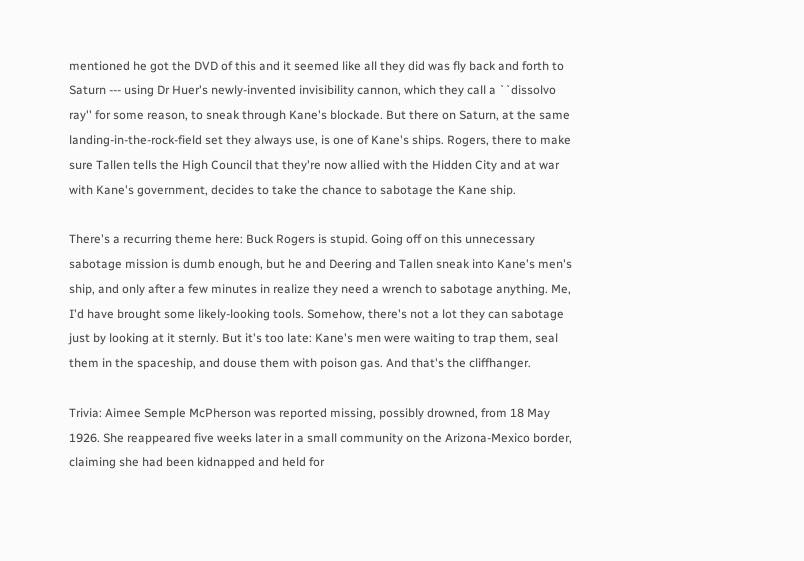mentioned he got the DVD of this and it seemed like all they did was fly back and forth to Saturn --- using Dr Huer's newly-invented invisibility cannon, which they call a ``dissolvo ray'' for some reason, to sneak through Kane's blockade. But there on Saturn, at the same landing-in-the-rock-field set they always use, is one of Kane's ships. Rogers, there to make sure Tallen tells the High Council that they're now allied with the Hidden City and at war with Kane's government, decides to take the chance to sabotage the Kane ship.

There's a recurring theme here: Buck Rogers is stupid. Going off on this unnecessary sabotage mission is dumb enough, but he and Deering and Tallen sneak into Kane's men's ship, and only after a few minutes in realize they need a wrench to sabotage anything. Me, I'd have brought some likely-looking tools. Somehow, there's not a lot they can sabotage just by looking at it sternly. But it's too late: Kane's men were waiting to trap them, seal them in the spaceship, and douse them with poison gas. And that's the cliffhanger.

Trivia: Aimee Semple McPherson was reported missing, possibly drowned, from 18 May 1926. She reappeared five weeks later in a small community on the Arizona-Mexico border, claiming she had been kidnapped and held for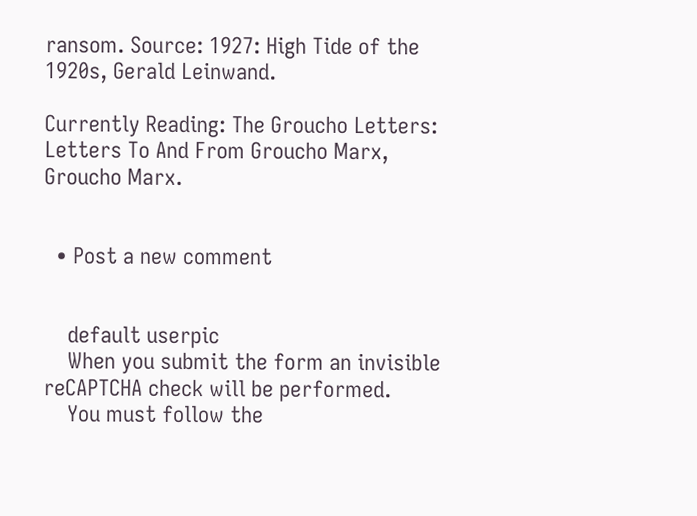ransom. Source: 1927: High Tide of the 1920s, Gerald Leinwand.

Currently Reading: The Groucho Letters: Letters To And From Groucho Marx, Groucho Marx.


  • Post a new comment


    default userpic
    When you submit the form an invisible reCAPTCHA check will be performed.
    You must follow the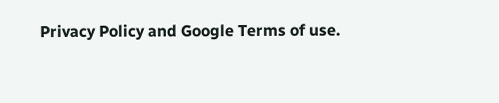Privacy Policy and Google Terms of use.